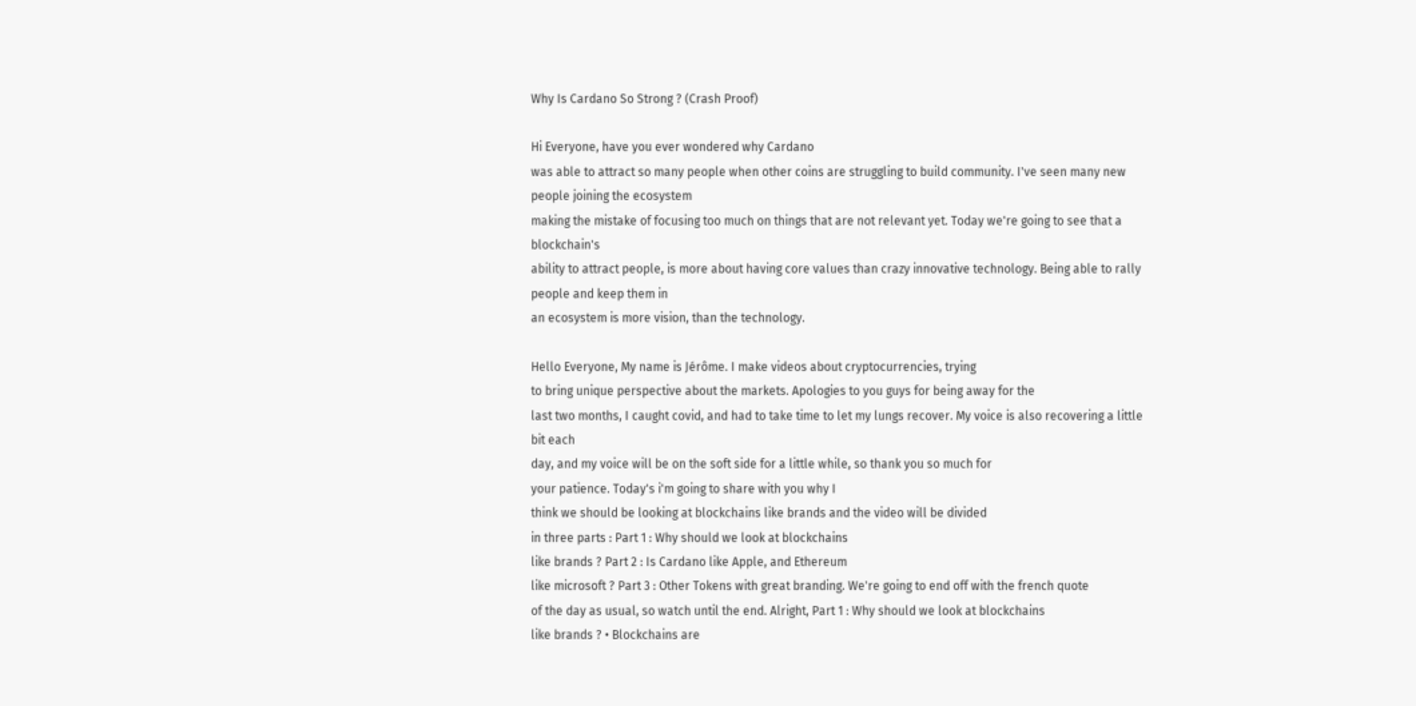Why Is Cardano So Strong ? (Crash Proof)

Hi Everyone, have you ever wondered why Cardano
was able to attract so many people when other coins are struggling to build community. I've seen many new people joining the ecosystem
making the mistake of focusing too much on things that are not relevant yet. Today we're going to see that a blockchain's
ability to attract people, is more about having core values than crazy innovative technology. Being able to rally people and keep them in
an ecosystem is more vision, than the technology.

Hello Everyone, My name is Jérôme. I make videos about cryptocurrencies, trying
to bring unique perspective about the markets. Apologies to you guys for being away for the
last two months, I caught covid, and had to take time to let my lungs recover. My voice is also recovering a little bit each
day, and my voice will be on the soft side for a little while, so thank you so much for
your patience. Today's i'm going to share with you why I
think we should be looking at blockchains like brands and the video will be divided
in three parts : Part 1 : Why should we look at blockchains
like brands ? Part 2 : Is Cardano like Apple, and Ethereum
like microsoft ? Part 3 : Other Tokens with great branding. We're going to end off with the french quote
of the day as usual, so watch until the end. Alright, Part 1 : Why should we look at blockchains
like brands ? • Blockchains are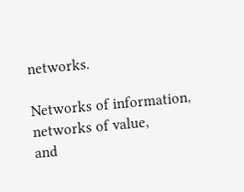networks.

Networks of information, networks of value,
and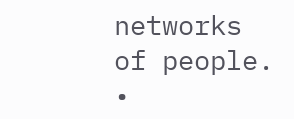networks of people. •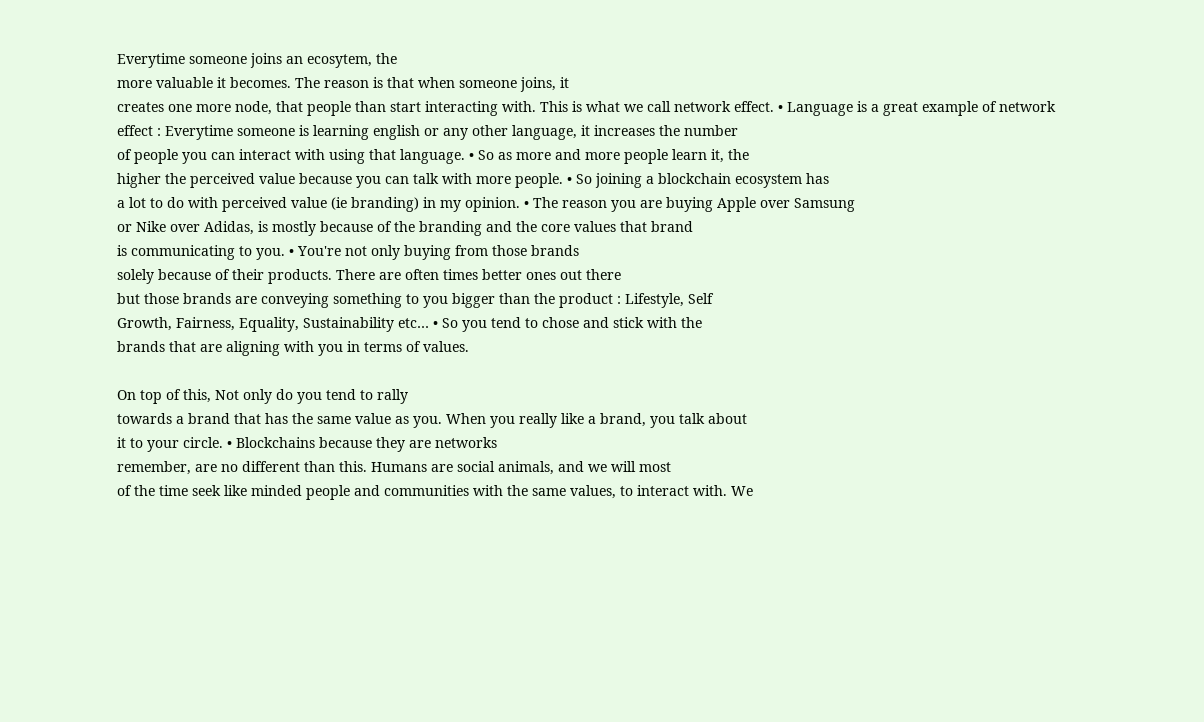Everytime someone joins an ecosytem, the
more valuable it becomes. The reason is that when someone joins, it
creates one more node, that people than start interacting with. This is what we call network effect. • Language is a great example of network
effect : Everytime someone is learning english or any other language, it increases the number
of people you can interact with using that language. • So as more and more people learn it, the
higher the perceived value because you can talk with more people. • So joining a blockchain ecosystem has
a lot to do with perceived value (ie branding) in my opinion. • The reason you are buying Apple over Samsung
or Nike over Adidas, is mostly because of the branding and the core values that brand
is communicating to you. • You're not only buying from those brands
solely because of their products. There are often times better ones out there
but those brands are conveying something to you bigger than the product : Lifestyle, Self
Growth, Fairness, Equality, Sustainability etc… • So you tend to chose and stick with the
brands that are aligning with you in terms of values.

On top of this, Not only do you tend to rally
towards a brand that has the same value as you. When you really like a brand, you talk about
it to your circle. • Blockchains because they are networks
remember, are no different than this. Humans are social animals, and we will most
of the time seek like minded people and communities with the same values, to interact with. We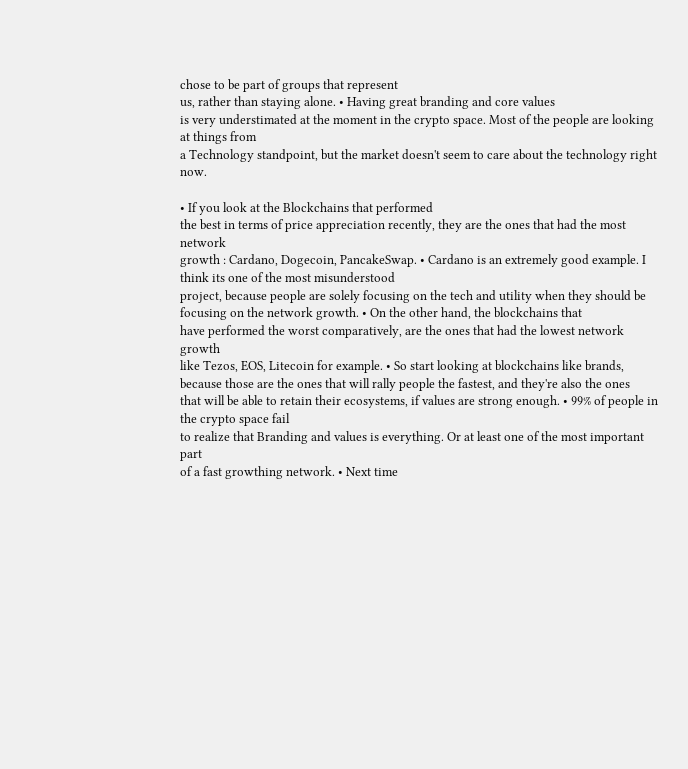chose to be part of groups that represent
us, rather than staying alone. • Having great branding and core values
is very understimated at the moment in the crypto space. Most of the people are looking at things from
a Technology standpoint, but the market doesn't seem to care about the technology right now.

• If you look at the Blockchains that performed
the best in terms of price appreciation recently, they are the ones that had the most network
growth : Cardano, Dogecoin, PancakeSwap. • Cardano is an extremely good example. I think its one of the most misunderstood
project, because people are solely focusing on the tech and utility when they should be
focusing on the network growth. • On the other hand, the blockchains that
have performed the worst comparatively, are the ones that had the lowest network growth
like Tezos, EOS, Litecoin for example. • So start looking at blockchains like brands,
because those are the ones that will rally people the fastest, and they're also the ones
that will be able to retain their ecosystems, if values are strong enough. • 99% of people in the crypto space fail
to realize that Branding and values is everything. Or at least one of the most important part
of a fast growthing network. • Next time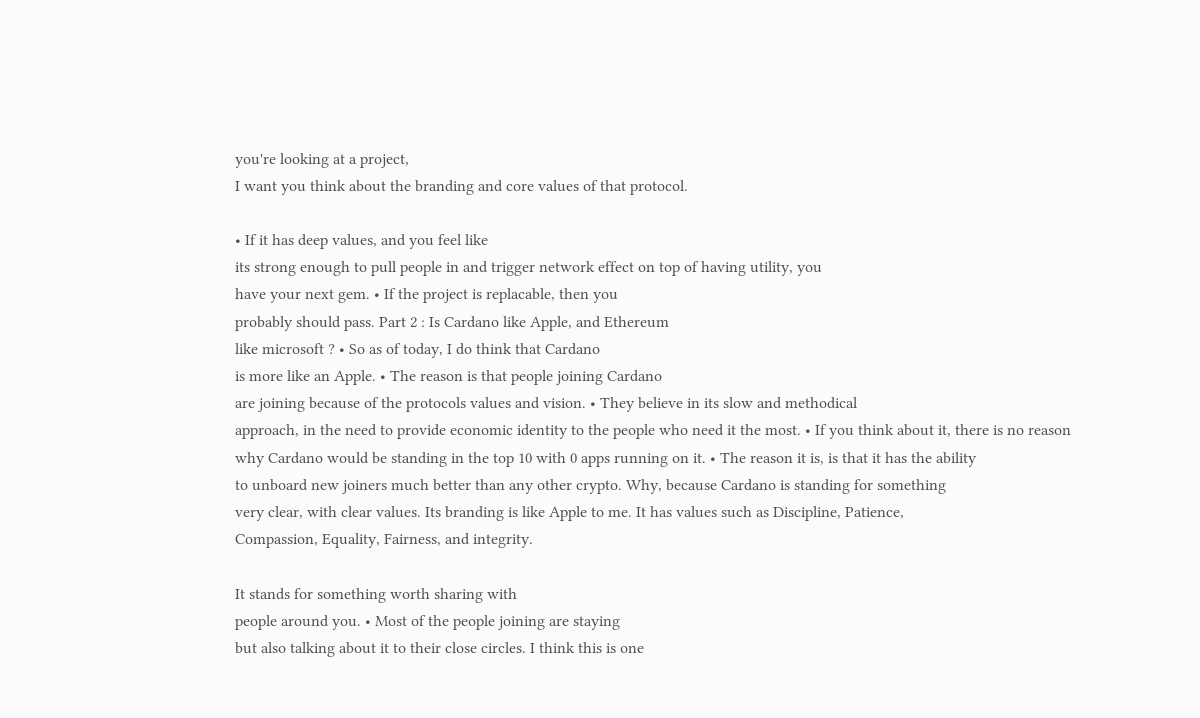you're looking at a project,
I want you think about the branding and core values of that protocol.

• If it has deep values, and you feel like
its strong enough to pull people in and trigger network effect on top of having utility, you
have your next gem. • If the project is replacable, then you
probably should pass. Part 2 : Is Cardano like Apple, and Ethereum
like microsoft ? • So as of today, I do think that Cardano
is more like an Apple. • The reason is that people joining Cardano
are joining because of the protocols values and vision. • They believe in its slow and methodical
approach, in the need to provide economic identity to the people who need it the most. • If you think about it, there is no reason
why Cardano would be standing in the top 10 with 0 apps running on it. • The reason it is, is that it has the ability
to unboard new joiners much better than any other crypto. Why, because Cardano is standing for something
very clear, with clear values. Its branding is like Apple to me. It has values such as Discipline, Patience,
Compassion, Equality, Fairness, and integrity.

It stands for something worth sharing with
people around you. • Most of the people joining are staying
but also talking about it to their close circles. I think this is one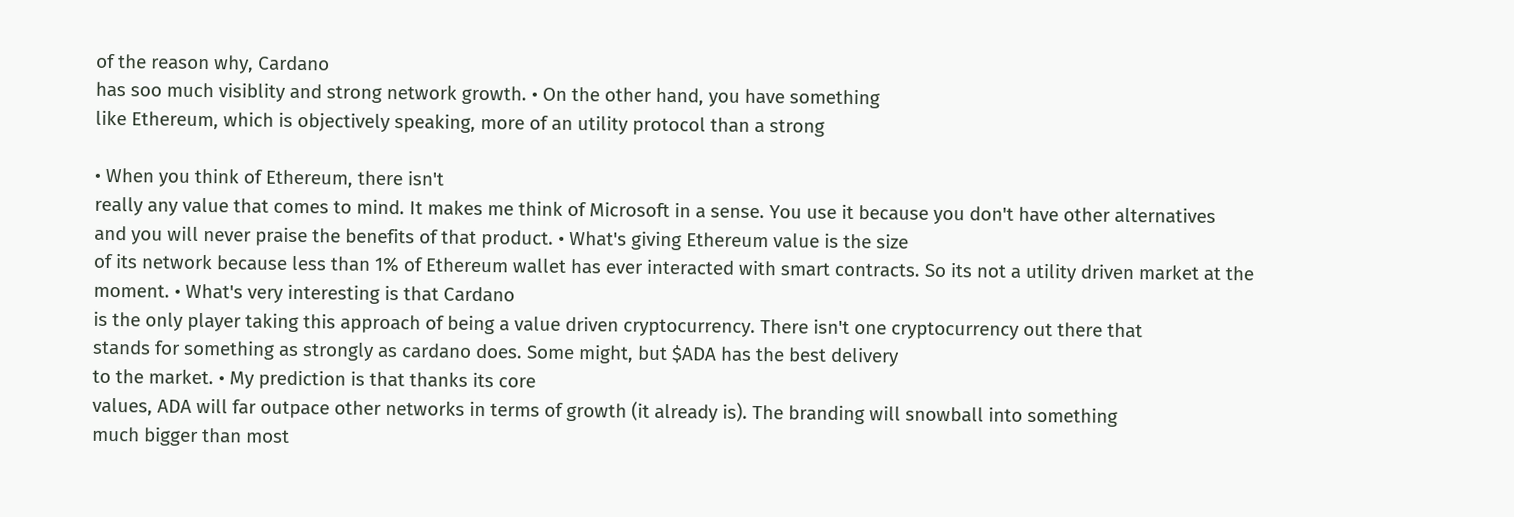of the reason why, Cardano
has soo much visiblity and strong network growth. • On the other hand, you have something
like Ethereum, which is objectively speaking, more of an utility protocol than a strong

• When you think of Ethereum, there isn't
really any value that comes to mind. It makes me think of Microsoft in a sense. You use it because you don't have other alternatives
and you will never praise the benefits of that product. • What's giving Ethereum value is the size
of its network because less than 1% of Ethereum wallet has ever interacted with smart contracts. So its not a utility driven market at the
moment. • What's very interesting is that Cardano
is the only player taking this approach of being a value driven cryptocurrency. There isn't one cryptocurrency out there that
stands for something as strongly as cardano does. Some might, but $ADA has the best delivery
to the market. • My prediction is that thanks its core
values, ADA will far outpace other networks in terms of growth (it already is). The branding will snowball into something
much bigger than most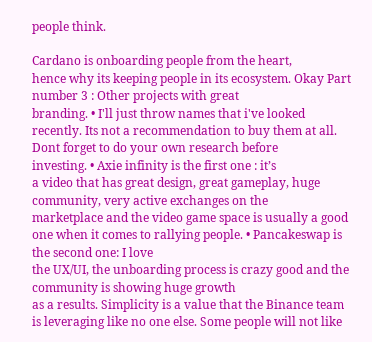people think.

Cardano is onboarding people from the heart,
hence why its keeping people in its ecosystem. Okay Part number 3 : Other projects with great
branding. • I'll just throw names that i've looked
recently. Its not a recommendation to buy them at all. Dont forget to do your own research before
investing. • Axie infinity is the first one : it’s
a video that has great design, great gameplay, huge community, very active exchanges on the
marketplace and the video game space is usually a good one when it comes to rallying people. • Pancakeswap is the second one: I love
the UX/UI, the unboarding process is crazy good and the community is showing huge growth
as a results. Simplicity is a value that the Binance team
is leveraging like no one else. Some people will not like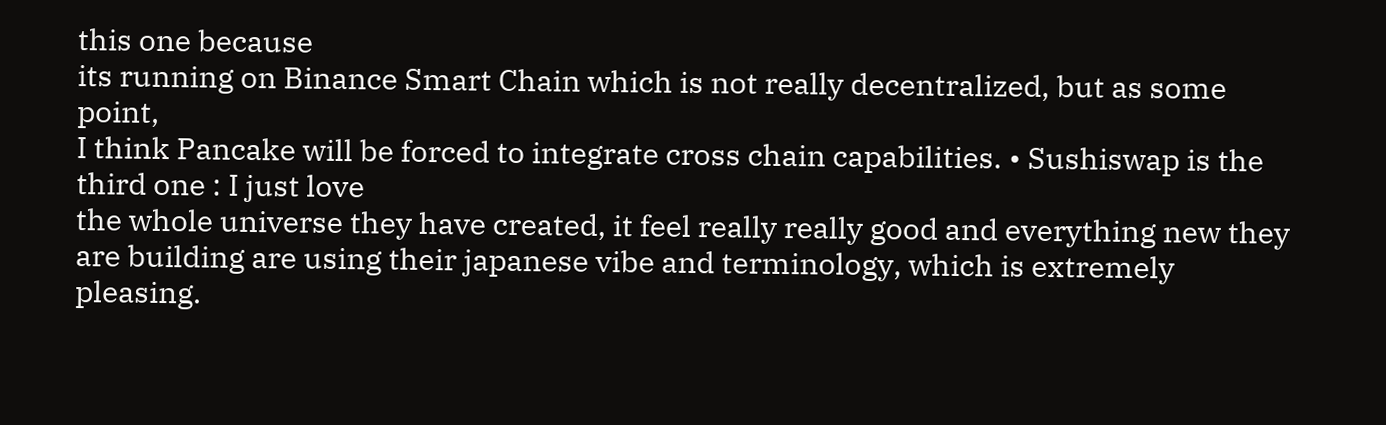this one because
its running on Binance Smart Chain which is not really decentralized, but as some point,
I think Pancake will be forced to integrate cross chain capabilities. • Sushiswap is the third one : I just love
the whole universe they have created, it feel really really good and everything new they
are building are using their japanese vibe and terminology, which is extremely pleasing.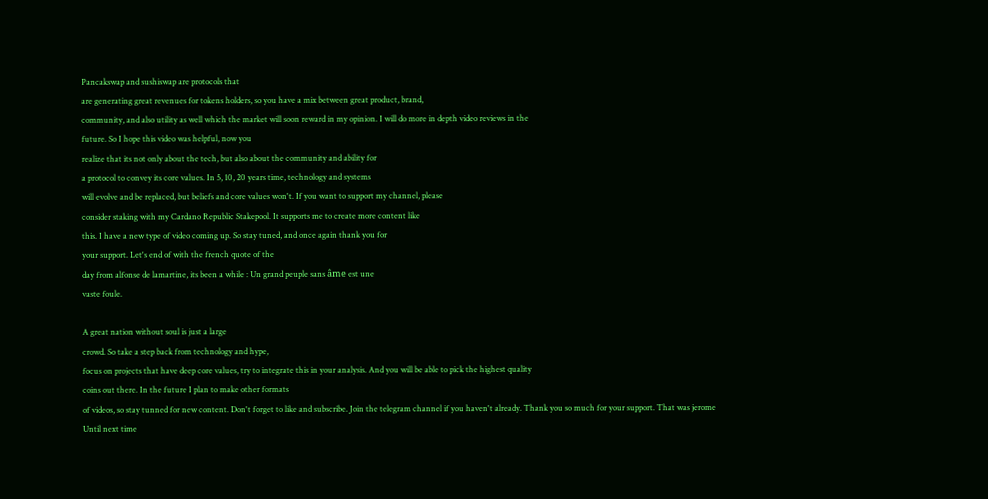Pancakswap and sushiswap are protocols that
are generating great revenues for tokens holders, so you have a mix between great product, brand,
community, and also utility as well which the market will soon reward in my opinion. I will do more in depth video reviews in the
future. So I hope this video was helpful, now you
realize that its not only about the tech, but also about the community and ability for
a protocol to convey its core values. In 5, 10, 20 years time, technology and systems
will evolve and be replaced, but beliefs and core values won't. If you want to support my channel, please
consider staking with my Cardano Republic Stakepool. It supports me to create more content like
this. I have a new type of video coming up. So stay tuned, and once again thank you for
your support. Let's end of with the french quote of the
day from alfonse de lamartine, its been a while : Un grand peuple sans âme est une
vaste foule.

A great nation without soul is just a large
crowd. So take a step back from technology and hype,
focus on projects that have deep core values, try to integrate this in your analysis. And you will be able to pick the highest quality
coins out there. In the future I plan to make other formats
of videos, so stay tunned for new content. Don't forget to like and subscribe. Join the telegram channel if you haven't already. Thank you so much for your support. That was jerome
Until next time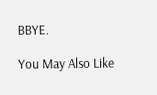BBYE.

You May Also Like